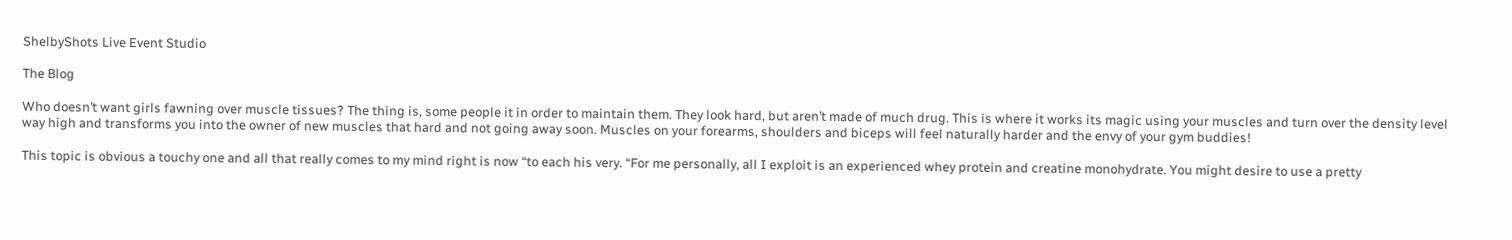ShelbyShots Live Event Studio

The Blog

Who doesn’t want girls fawning over muscle tissues? The thing is, some people it in order to maintain them. They look hard, but aren’t made of much drug. This is where it works its magic using your muscles and turn over the density level way high and transforms you into the owner of new muscles that hard and not going away soon. Muscles on your forearms, shoulders and biceps will feel naturally harder and the envy of your gym buddies!

This topic is obvious a touchy one and all that really comes to my mind right is now “to each his very. “For me personally, all I exploit is an experienced whey protein and creatine monohydrate. You might desire to use a pretty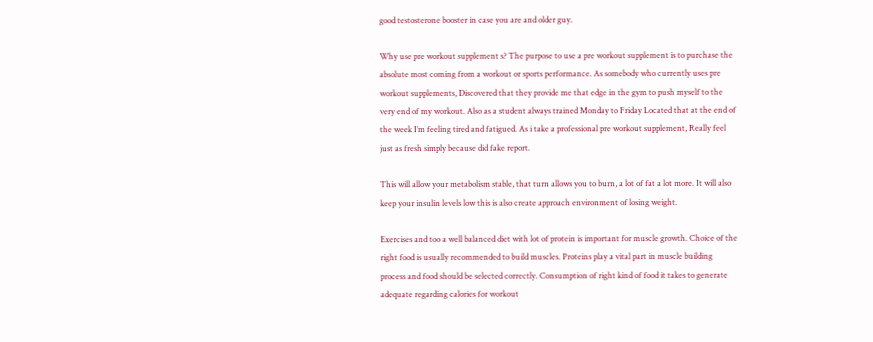good testosterone booster in case you are and older guy.

Why use pre workout supplement s? The purpose to use a pre workout supplement is to purchase the absolute most coming from a workout or sports performance. As somebody who currently uses pre workout supplements, Discovered that they provide me that edge in the gym to push myself to the very end of my workout. Also as a student always trained Monday to Friday Located that at the end of the week I’m feeling tired and fatigued. As i take a professional pre workout supplement, Really feel just as fresh simply because did fake report.

This will allow your metabolism stable, that turn allows you to burn, a lot of fat a lot more. It will also keep your insulin levels low this is also create approach environment of losing weight.

Exercises and too a well balanced diet with lot of protein is important for muscle growth. Choice of the right food is usually recommended to build muscles. Proteins play a vital part in muscle building process and food should be selected correctly. Consumption of right kind of food it takes to generate adequate regarding calories for workout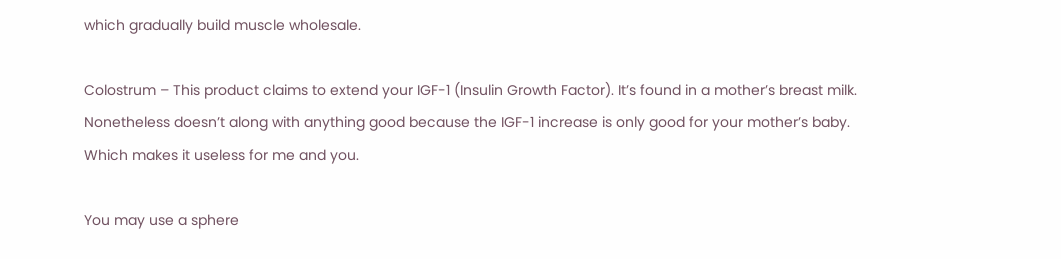which gradually build muscle wholesale.

Colostrum – This product claims to extend your IGF-1 (Insulin Growth Factor). It’s found in a mother’s breast milk. Nonetheless doesn’t along with anything good because the IGF-1 increase is only good for your mother’s baby. Which makes it useless for me and you.

You may use a sphere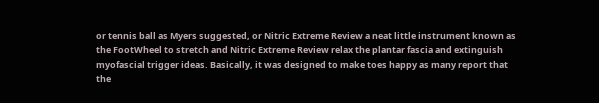or tennis ball as Myers suggested, or Nitric Extreme Review a neat little instrument known as the FootWheel to stretch and Nitric Extreme Review relax the plantar fascia and extinguish myofascial trigger ideas. Basically, it was designed to make toes happy as many report that the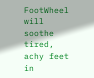FootWheel will soothe tired, achy feet in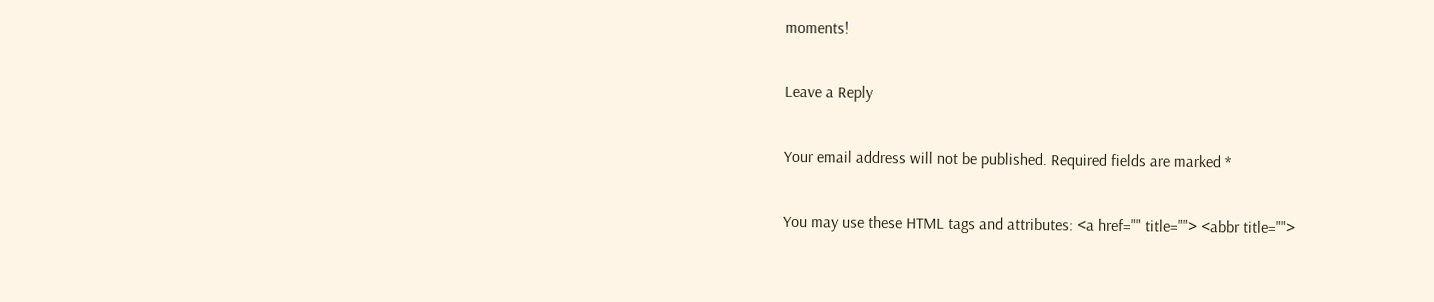moments!

Leave a Reply

Your email address will not be published. Required fields are marked *

You may use these HTML tags and attributes: <a href="" title=""> <abbr title="">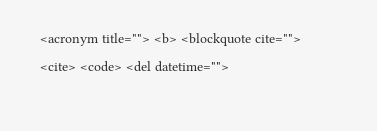<acronym title=""> <b> <blockquote cite=""> <cite> <code> <del datetime="">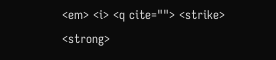<em> <i> <q cite=""> <strike> <strong>